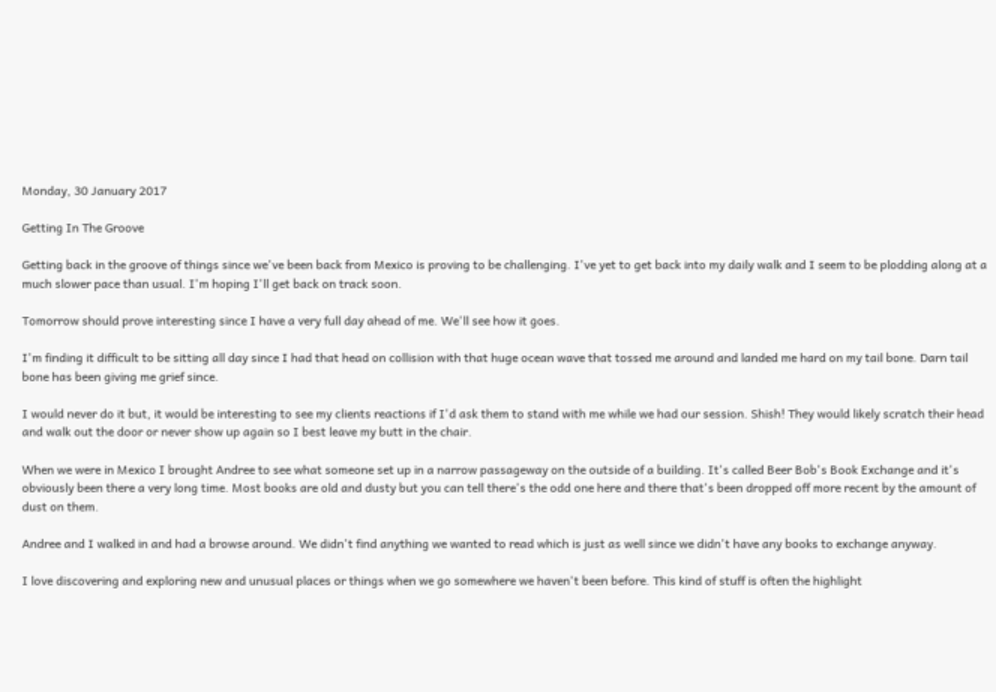Monday, 30 January 2017

Getting In The Groove

Getting back in the groove of things since we've been back from Mexico is proving to be challenging. I've yet to get back into my daily walk and I seem to be plodding along at a much slower pace than usual. I'm hoping I'll get back on track soon.

Tomorrow should prove interesting since I have a very full day ahead of me. We'll see how it goes.

I'm finding it difficult to be sitting all day since I had that head on collision with that huge ocean wave that tossed me around and landed me hard on my tail bone. Darn tail bone has been giving me grief since.

I would never do it but, it would be interesting to see my clients reactions if I'd ask them to stand with me while we had our session. Shish! They would likely scratch their head and walk out the door or never show up again so I best leave my butt in the chair.

When we were in Mexico I brought Andree to see what someone set up in a narrow passageway on the outside of a building. It's called Beer Bob's Book Exchange and it's obviously been there a very long time. Most books are old and dusty but you can tell there's the odd one here and there that's been dropped off more recent by the amount of dust on them.

Andree and I walked in and had a browse around. We didn't find anything we wanted to read which is just as well since we didn't have any books to exchange anyway.

I love discovering and exploring new and unusual places or things when we go somewhere we haven't been before. This kind of stuff is often the highlight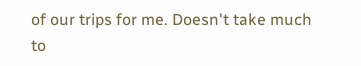of our trips for me. Doesn't take much to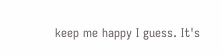keep me happy I guess. It's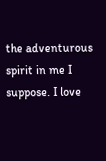the adventurous spirit in me I suppose. I love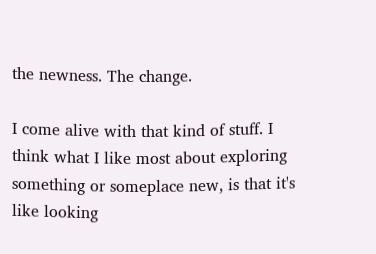the newness. The change.

I come alive with that kind of stuff. I think what I like most about exploring something or someplace new, is that it's like looking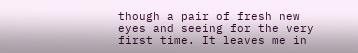though a pair of fresh new eyes and seeing for the very first time. It leaves me in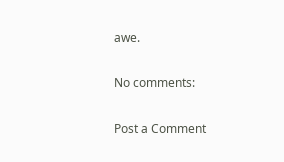awe.

No comments:

Post a Comment